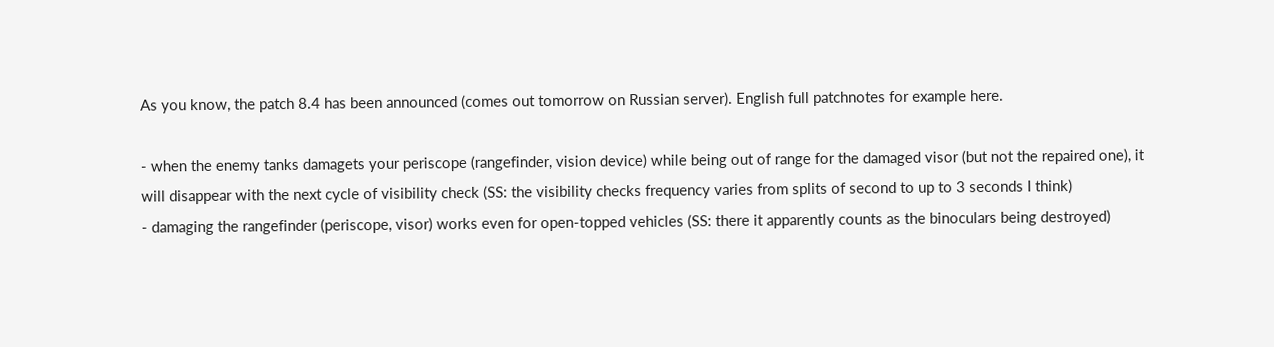As you know, the patch 8.4 has been announced (comes out tomorrow on Russian server). English full patchnotes for example here.

- when the enemy tanks damagets your periscope (rangefinder, vision device) while being out of range for the damaged visor (but not the repaired one), it will disappear with the next cycle of visibility check (SS: the visibility checks frequency varies from splits of second to up to 3 seconds I think)
- damaging the rangefinder (periscope, visor) works even for open-topped vehicles (SS: there it apparently counts as the binoculars being destroyed)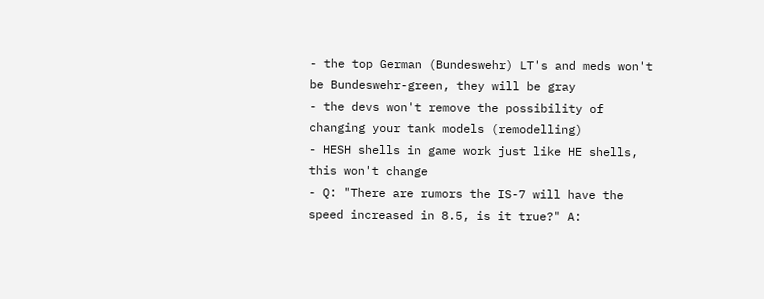- the top German (Bundeswehr) LT's and meds won't be Bundeswehr-green, they will be gray
- the devs won't remove the possibility of changing your tank models (remodelling)
- HESH shells in game work just like HE shells, this won't change
- Q: "There are rumors the IS-7 will have the speed increased in 8.5, is it true?" A: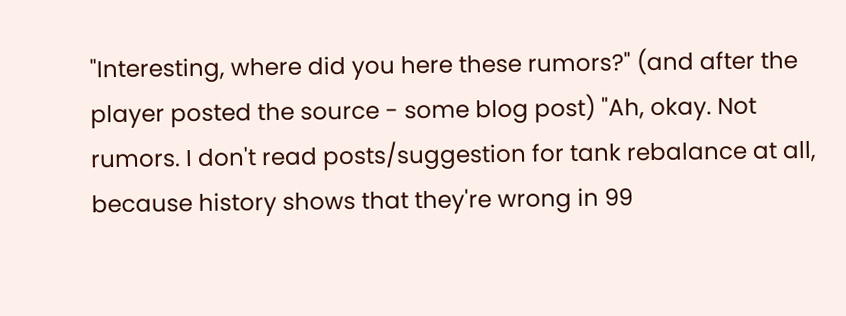"Interesting, where did you here these rumors?" (and after the player posted the source - some blog post) "Ah, okay. Not rumors. I don't read posts/suggestion for tank rebalance at all, because history shows that they're wrong in 99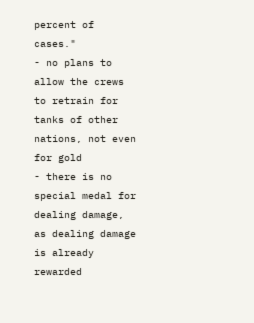percent of cases."
- no plans to allow the crews to retrain for tanks of other nations, not even for gold
- there is no special medal for dealing damage, as dealing damage is already rewarded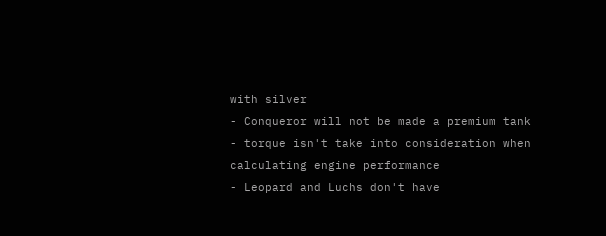with silver
- Conqueror will not be made a premium tank
- torque isn't take into consideration when calculating engine performance
- Leopard and Luchs don't have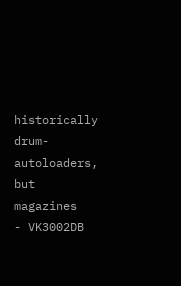historically drum-autoloaders, but magazines
- VK3002DB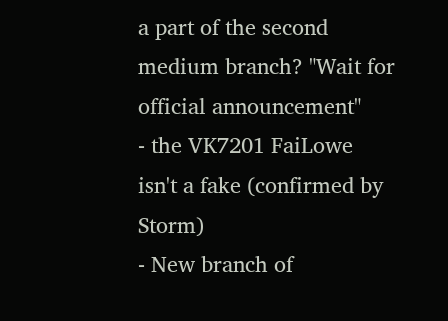a part of the second medium branch? "Wait for official announcement"
- the VK7201 FaiLowe isn't a fake (confirmed by Storm)
- New branch of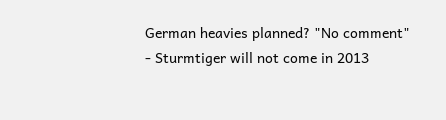German heavies planned? "No comment"
- Sturmtiger will not come in 2013